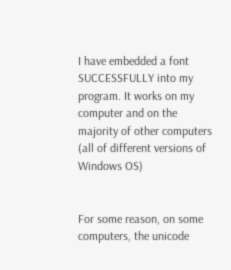I have embedded a font SUCCESSFULLY into my program. It works on my computer and on the majority of other computers (all of different versions of Windows OS)


For some reason, on some computers, the unicode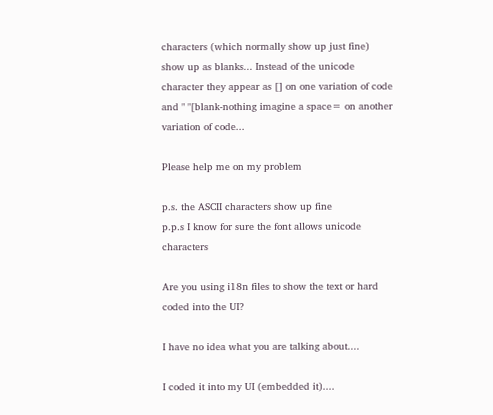characters (which normally show up just fine) show up as blanks... Instead of the unicode character they appear as [] on one variation of code and " "[blank-nothing imagine a space= on another variation of code...

Please help me on my problem

p.s. the ASCII characters show up fine
p.p.s I know for sure the font allows unicode characters

Are you using i18n files to show the text or hard coded into the UI?

I have no idea what you are talking about....

I coded it into my UI (embedded it)....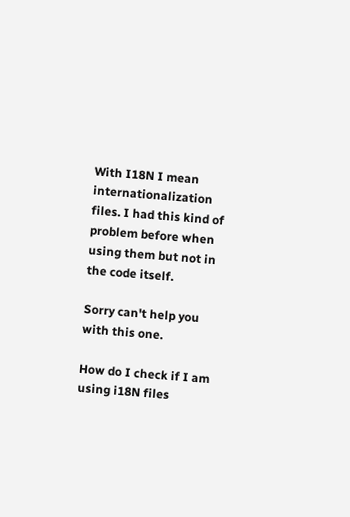With I18N I mean internationalization files. I had this kind of problem before when using them but not in the code itself.

Sorry can't help you with this one.

How do I check if I am using i18N files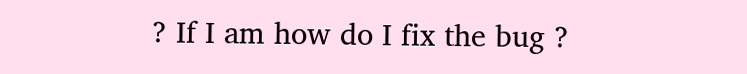? If I am how do I fix the bug ?